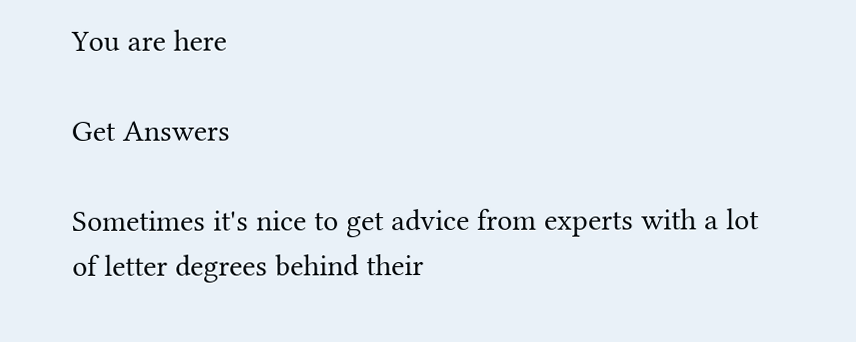You are here

Get Answers

Sometimes it's nice to get advice from experts with a lot of letter degrees behind their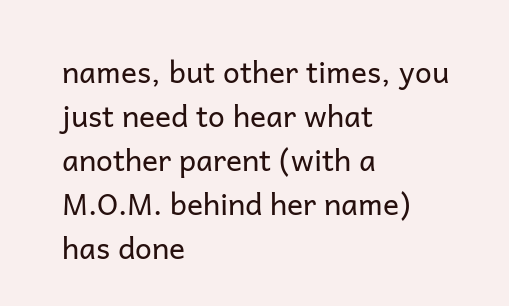names, but other times, you just need to hear what another parent (with a M.O.M. behind her name) has done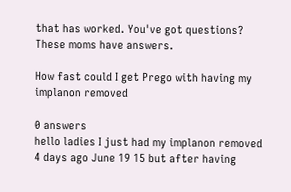that has worked. You've got questions? These moms have answers.

How fast could I get Prego with having my implanon removed

0 answers
hello ladies I just had my implanon removed 4 days ago June 19 15 but after having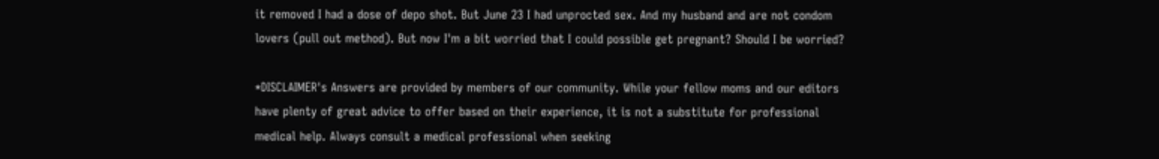it removed I had a dose of depo shot. But June 23 I had unprocted sex. And my husband and are not condom lovers (pull out method). But now I'm a bit worried that I could possible get pregnant? Should I be worried?

*DISCLAIMER's Answers are provided by members of our community. While your fellow moms and our editors have plenty of great advice to offer based on their experience, it is not a substitute for professional medical help. Always consult a medical professional when seeking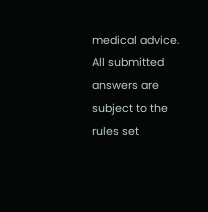medical advice. All submitted answers are subject to the rules set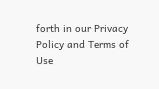forth in our Privacy Policy and Terms of Use